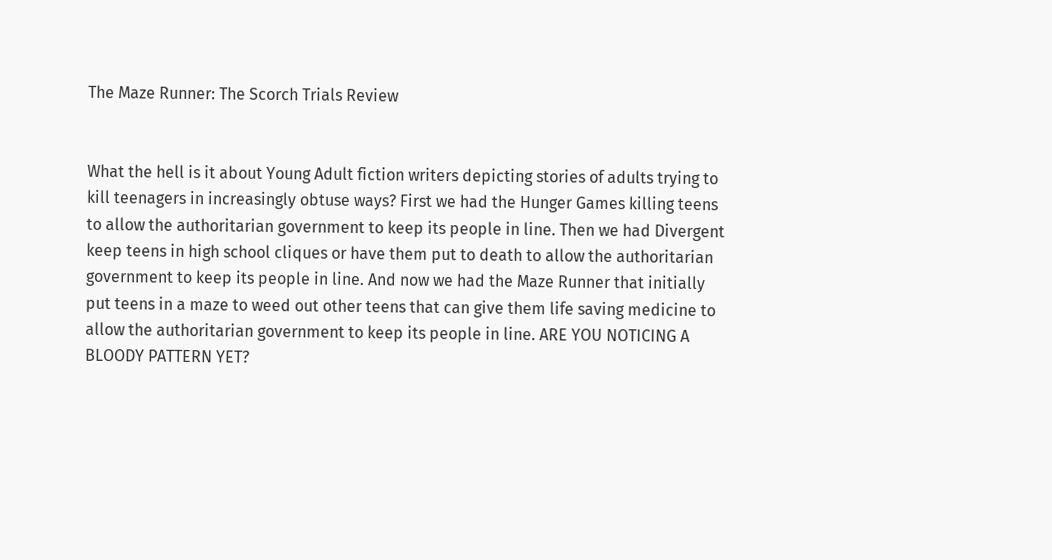The Maze Runner: The Scorch Trials Review


What the hell is it about Young Adult fiction writers depicting stories of adults trying to kill teenagers in increasingly obtuse ways? First we had the Hunger Games killing teens to allow the authoritarian government to keep its people in line. Then we had Divergent keep teens in high school cliques or have them put to death to allow the authoritarian government to keep its people in line. And now we had the Maze Runner that initially put teens in a maze to weed out other teens that can give them life saving medicine to allow the authoritarian government to keep its people in line. ARE YOU NOTICING A BLOODY PATTERN YET?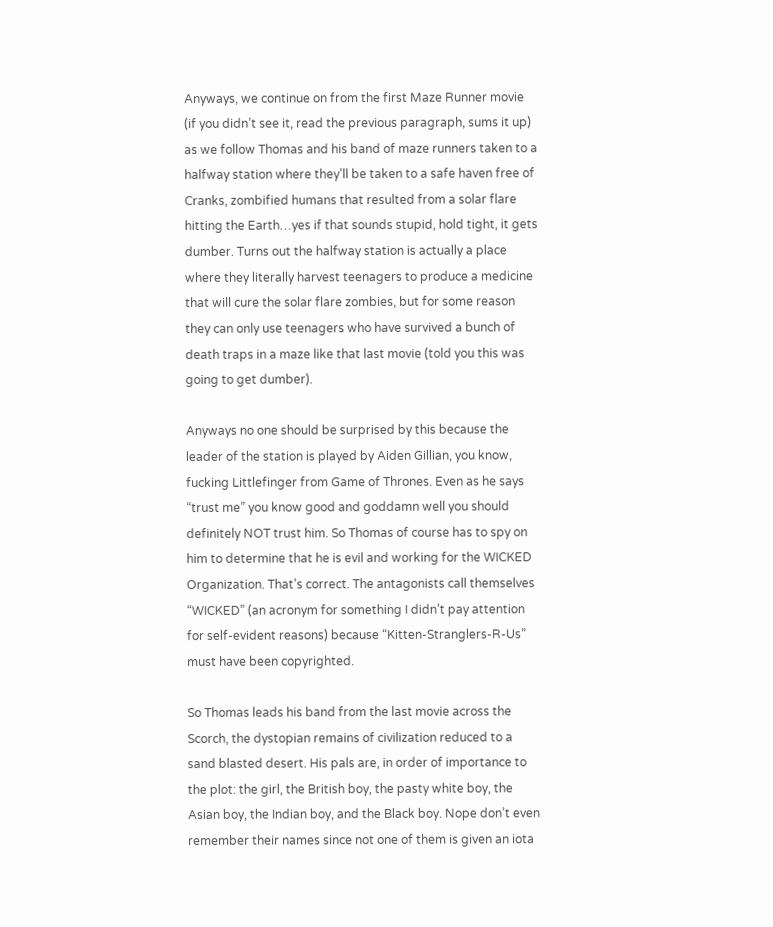Anyways, we continue on from the first Maze Runner movie (if you didn’t see it, read the previous paragraph, sums it up) as we follow Thomas and his band of maze runners taken to a halfway station where they’ll be taken to a safe haven free of Cranks, zombified humans that resulted from a solar flare hitting the Earth…yes if that sounds stupid, hold tight, it gets dumber. Turns out the halfway station is actually a place where they literally harvest teenagers to produce a medicine that will cure the solar flare zombies, but for some reason they can only use teenagers who have survived a bunch of death traps in a maze like that last movie (told you this was going to get dumber).

Anyways no one should be surprised by this because the leader of the station is played by Aiden Gillian, you know, fucking Littlefinger from Game of Thrones. Even as he says “trust me” you know good and goddamn well you should definitely NOT trust him. So Thomas of course has to spy on him to determine that he is evil and working for the WICKED Organization. That’s correct. The antagonists call themselves “WICKED” (an acronym for something I didn’t pay attention for self-evident reasons) because “Kitten-Stranglers-R-Us” must have been copyrighted.

So Thomas leads his band from the last movie across the Scorch, the dystopian remains of civilization reduced to a sand blasted desert. His pals are, in order of importance to the plot: the girl, the British boy, the pasty white boy, the Asian boy, the Indian boy, and the Black boy. Nope don’t even remember their names since not one of them is given an iota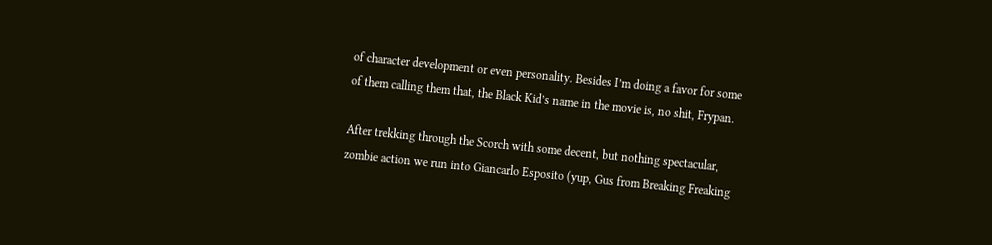of character development or even personality. Besides I’m doing a favor for some of them calling them that, the Black Kid’s name in the movie is, no shit, Frypan.

After trekking through the Scorch with some decent, but nothing spectacular, zombie action we run into Giancarlo Esposito (yup, Gus from Breaking Freaking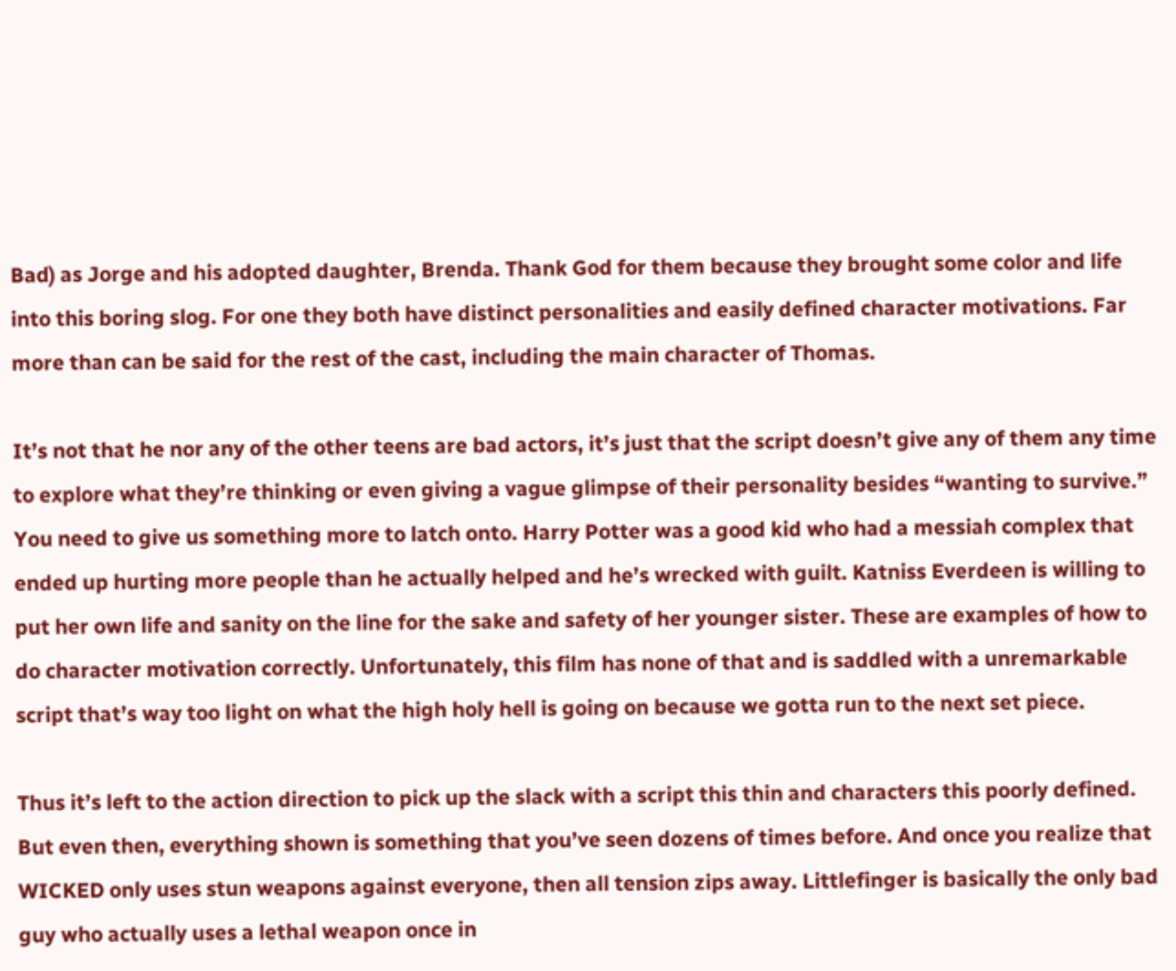Bad) as Jorge and his adopted daughter, Brenda. Thank God for them because they brought some color and life into this boring slog. For one they both have distinct personalities and easily defined character motivations. Far more than can be said for the rest of the cast, including the main character of Thomas.

It’s not that he nor any of the other teens are bad actors, it’s just that the script doesn’t give any of them any time to explore what they’re thinking or even giving a vague glimpse of their personality besides “wanting to survive.” You need to give us something more to latch onto. Harry Potter was a good kid who had a messiah complex that ended up hurting more people than he actually helped and he’s wrecked with guilt. Katniss Everdeen is willing to put her own life and sanity on the line for the sake and safety of her younger sister. These are examples of how to do character motivation correctly. Unfortunately, this film has none of that and is saddled with a unremarkable script that’s way too light on what the high holy hell is going on because we gotta run to the next set piece.

Thus it’s left to the action direction to pick up the slack with a script this thin and characters this poorly defined. But even then, everything shown is something that you’ve seen dozens of times before. And once you realize that WICKED only uses stun weapons against everyone, then all tension zips away. Littlefinger is basically the only bad guy who actually uses a lethal weapon once in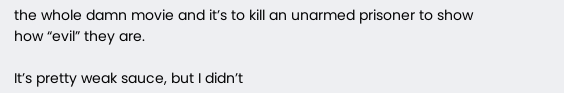the whole damn movie and it’s to kill an unarmed prisoner to show how “evil” they are.

It’s pretty weak sauce, but I didn’t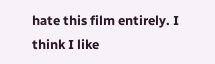hate this film entirely. I think I like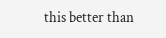this better than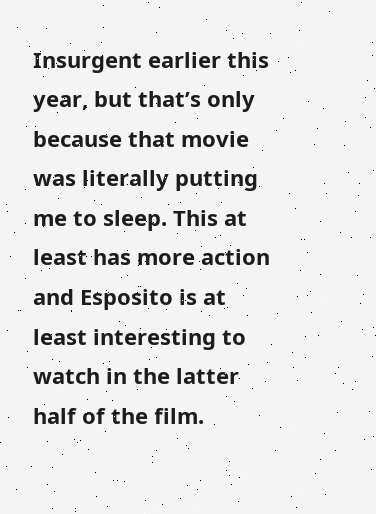Insurgent earlier this year, but that’s only because that movie was literally putting me to sleep. This at least has more action and Esposito is at least interesting to watch in the latter half of the film.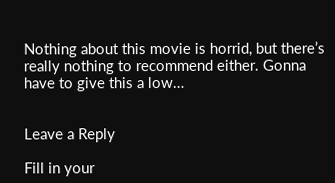Nothing about this movie is horrid, but there’s really nothing to recommend either. Gonna have to give this a low…


Leave a Reply

Fill in your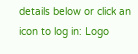details below or click an icon to log in: Logo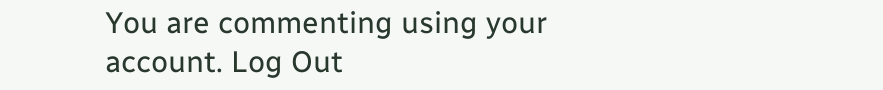You are commenting using your account. Log Out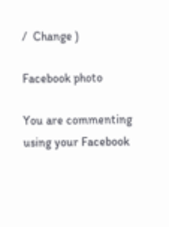/  Change )

Facebook photo

You are commenting using your Facebook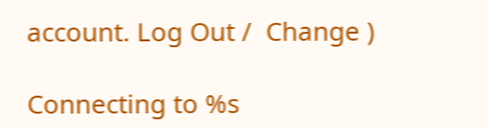account. Log Out /  Change )

Connecting to %s